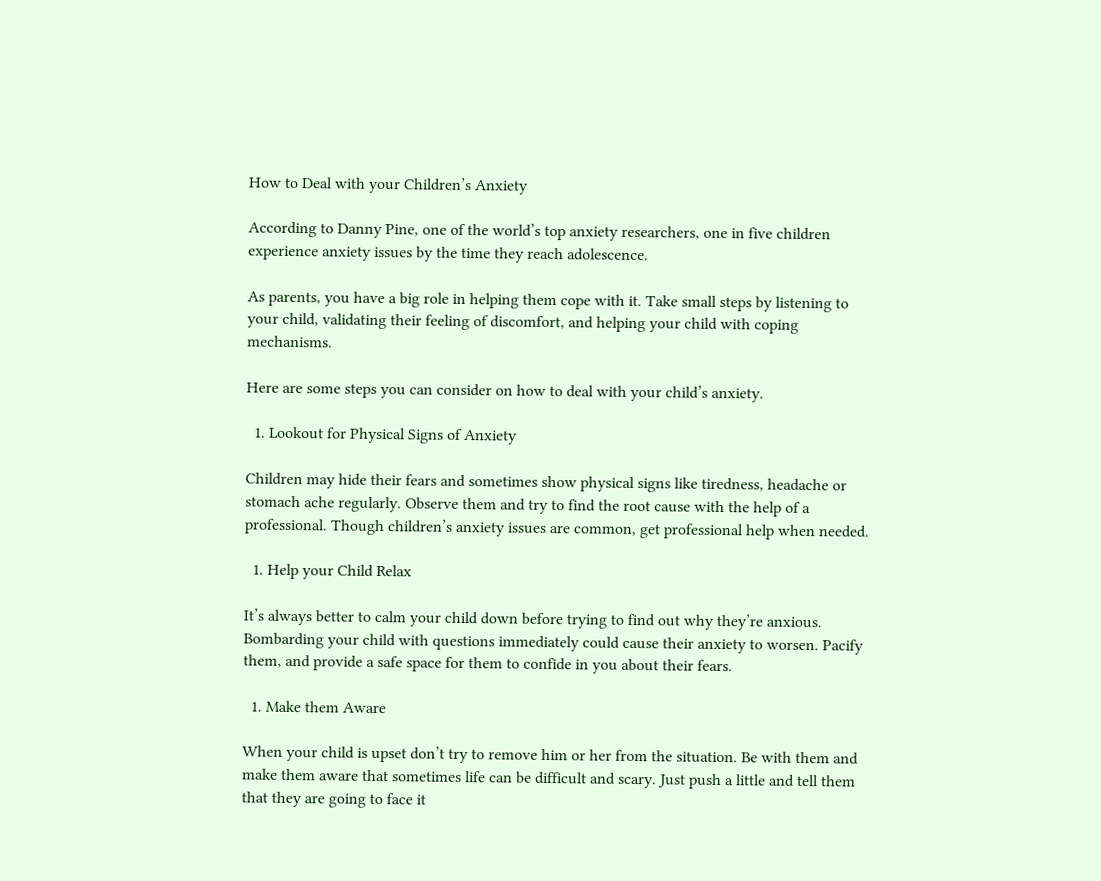How to Deal with your Children’s Anxiety

According to Danny Pine, one of the world’s top anxiety researchers, one in five children experience anxiety issues by the time they reach adolescence.

As parents, you have a big role in helping them cope with it. Take small steps by listening to your child, validating their feeling of discomfort, and helping your child with coping mechanisms.

Here are some steps you can consider on how to deal with your child’s anxiety.

  1. Lookout for Physical Signs of Anxiety

Children may hide their fears and sometimes show physical signs like tiredness, headache or stomach ache regularly. Observe them and try to find the root cause with the help of a professional. Though children’s anxiety issues are common, get professional help when needed.

  1. Help your Child Relax

It’s always better to calm your child down before trying to find out why they’re anxious. Bombarding your child with questions immediately could cause their anxiety to worsen. Pacify them, and provide a safe space for them to confide in you about their fears.

  1. Make them Aware

When your child is upset don’t try to remove him or her from the situation. Be with them and make them aware that sometimes life can be difficult and scary. Just push a little and tell them that they are going to face it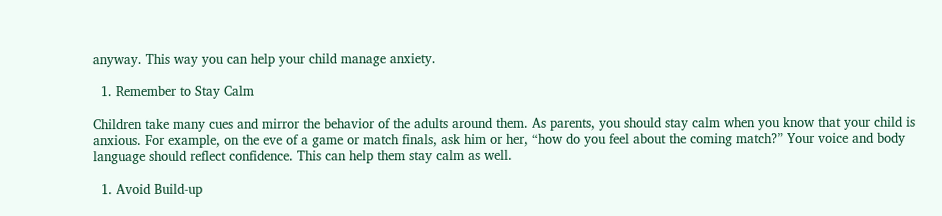anyway. This way you can help your child manage anxiety.

  1. Remember to Stay Calm

Children take many cues and mirror the behavior of the adults around them. As parents, you should stay calm when you know that your child is anxious. For example, on the eve of a game or match finals, ask him or her, “how do you feel about the coming match?” Your voice and body language should reflect confidence. This can help them stay calm as well.

  1. Avoid Build-up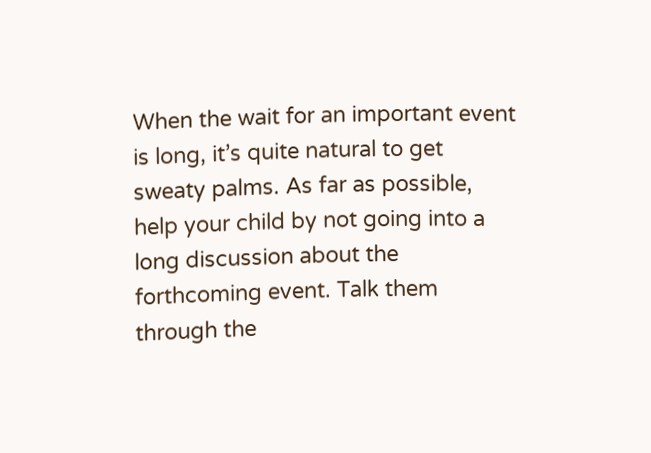When the wait for an important event is long, it’s quite natural to get sweaty palms. As far as possible, help your child by not going into a long discussion about the forthcoming event. Talk them through the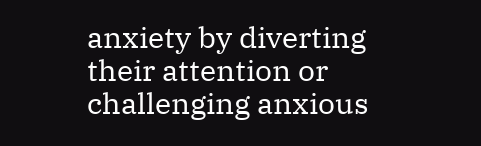anxiety by diverting their attention or challenging anxious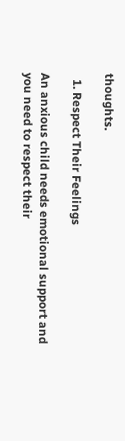thoughts.

  1. Respect Their Feelings

An anxious child needs emotional support and you need to respect their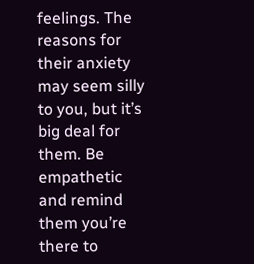feelings. The reasons for their anxiety may seem silly to you, but it’s big deal for them. Be empathetic and remind them you’re there to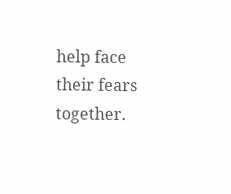help face their fears together.